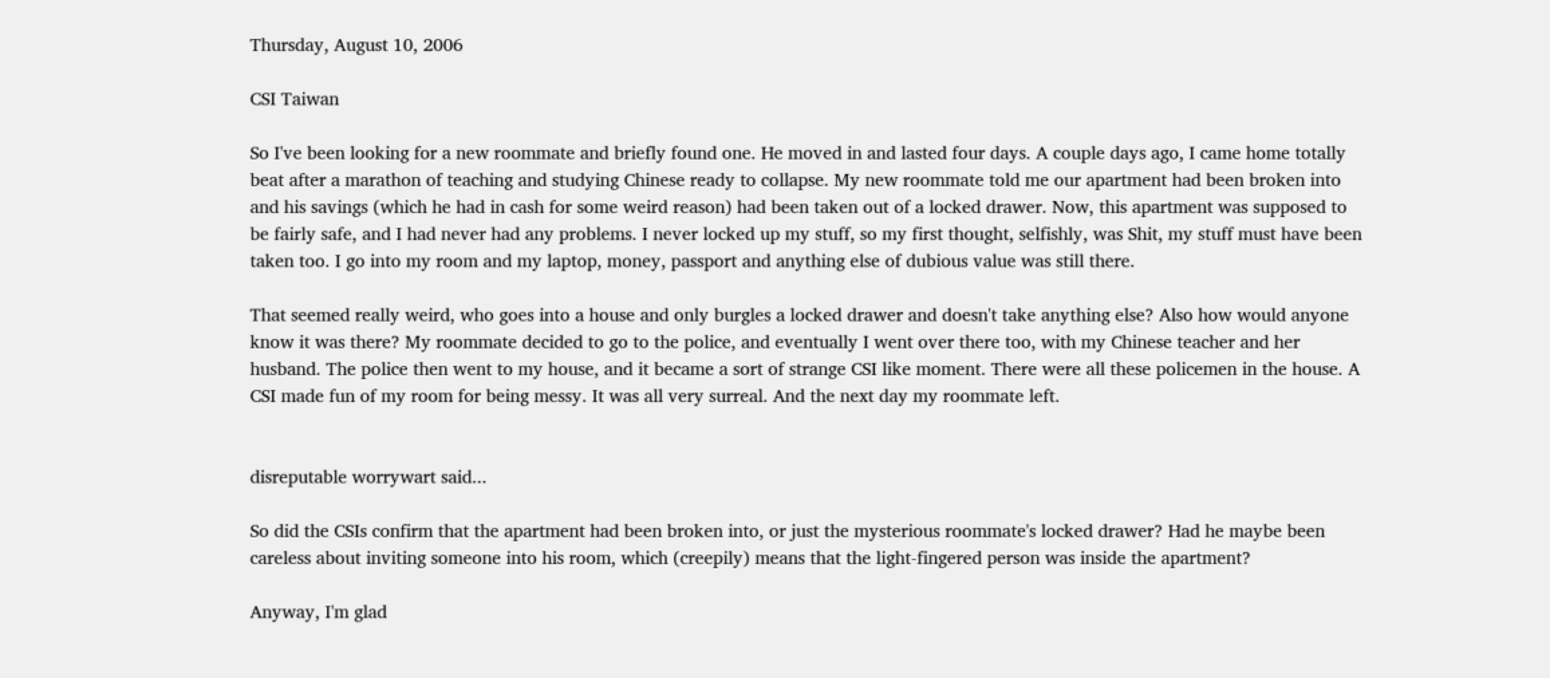Thursday, August 10, 2006

CSI Taiwan

So I've been looking for a new roommate and briefly found one. He moved in and lasted four days. A couple days ago, I came home totally beat after a marathon of teaching and studying Chinese ready to collapse. My new roommate told me our apartment had been broken into and his savings (which he had in cash for some weird reason) had been taken out of a locked drawer. Now, this apartment was supposed to be fairly safe, and I had never had any problems. I never locked up my stuff, so my first thought, selfishly, was Shit, my stuff must have been taken too. I go into my room and my laptop, money, passport and anything else of dubious value was still there.

That seemed really weird, who goes into a house and only burgles a locked drawer and doesn't take anything else? Also how would anyone know it was there? My roommate decided to go to the police, and eventually I went over there too, with my Chinese teacher and her husband. The police then went to my house, and it became a sort of strange CSI like moment. There were all these policemen in the house. A CSI made fun of my room for being messy. It was all very surreal. And the next day my roommate left.


disreputable worrywart said...

So did the CSIs confirm that the apartment had been broken into, or just the mysterious roommate's locked drawer? Had he maybe been careless about inviting someone into his room, which (creepily) means that the light-fingered person was inside the apartment?

Anyway, I'm glad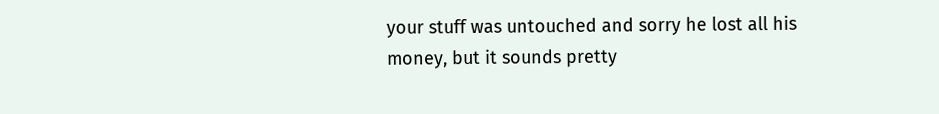your stuff was untouched and sorry he lost all his money, but it sounds pretty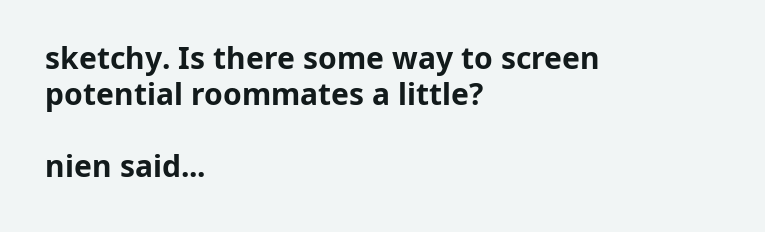sketchy. Is there some way to screen potential roommates a little?

nien said...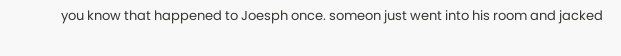you know that happened to Joesph once. someon just went into his room and jacked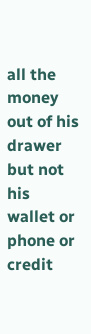all the money out of his drawer but not his wallet or phone or credit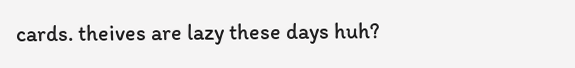cards. theives are lazy these days huh?